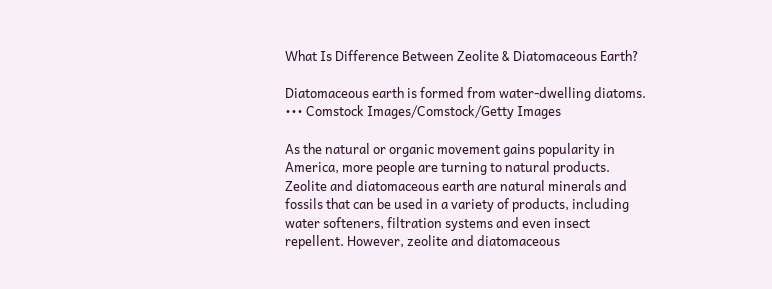What Is Difference Between Zeolite & Diatomaceous Earth?

Diatomaceous earth is formed from water-dwelling diatoms.
••• Comstock Images/Comstock/Getty Images

As the natural or organic movement gains popularity in America, more people are turning to natural products. Zeolite and diatomaceous earth are natural minerals and fossils that can be used in a variety of products, including water softeners, filtration systems and even insect repellent. However, zeolite and diatomaceous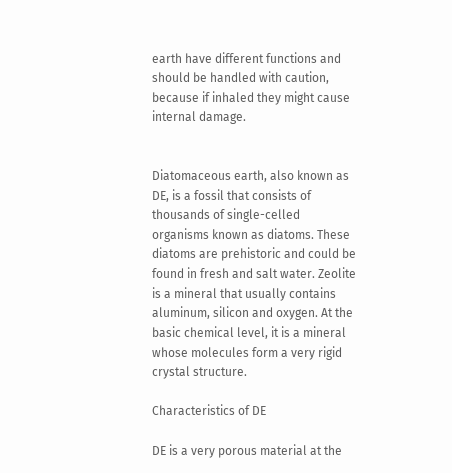earth have different functions and should be handled with caution, because if inhaled they might cause internal damage.


Diatomaceous earth, also known as DE, is a fossil that consists of thousands of single-celled organisms known as diatoms. These diatoms are prehistoric and could be found in fresh and salt water. Zeolite is a mineral that usually contains aluminum, silicon and oxygen. At the basic chemical level, it is a mineral whose molecules form a very rigid crystal structure.

Characteristics of DE

DE is a very porous material at the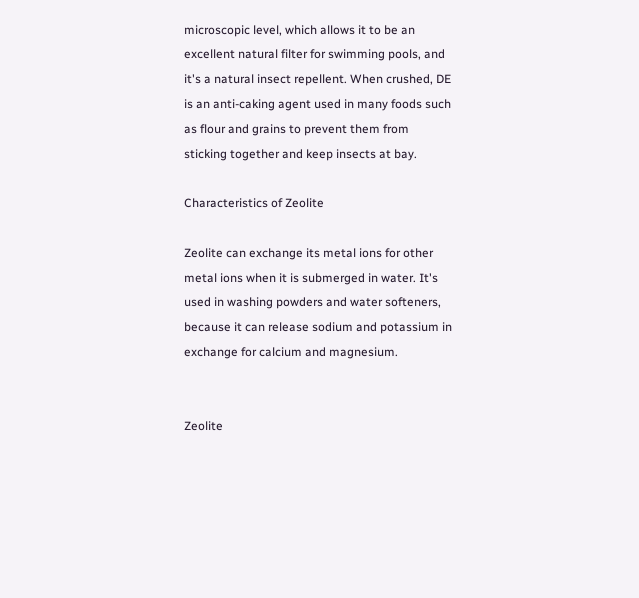microscopic level, which allows it to be an excellent natural filter for swimming pools, and it's a natural insect repellent. When crushed, DE is an anti-caking agent used in many foods such as flour and grains to prevent them from sticking together and keep insects at bay.

Characteristics of Zeolite

Zeolite can exchange its metal ions for other metal ions when it is submerged in water. It's used in washing powders and water softeners, because it can release sodium and potassium in exchange for calcium and magnesium.


Zeolite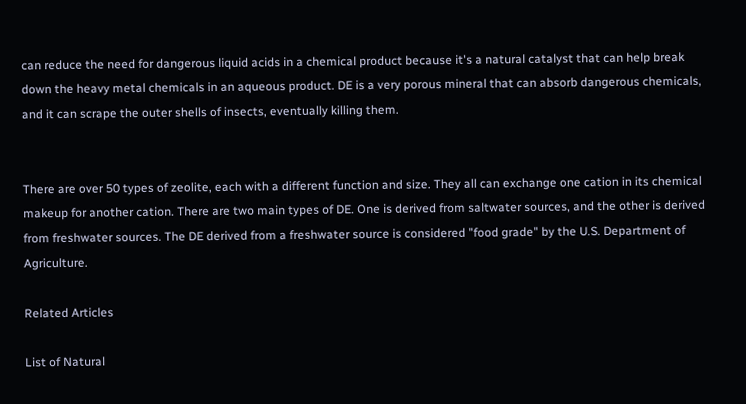can reduce the need for dangerous liquid acids in a chemical product because it's a natural catalyst that can help break down the heavy metal chemicals in an aqueous product. DE is a very porous mineral that can absorb dangerous chemicals, and it can scrape the outer shells of insects, eventually killing them.


There are over 50 types of zeolite, each with a different function and size. They all can exchange one cation in its chemical makeup for another cation. There are two main types of DE. One is derived from saltwater sources, and the other is derived from freshwater sources. The DE derived from a freshwater source is considered "food grade" by the U.S. Department of Agriculture.

Related Articles

List of Natural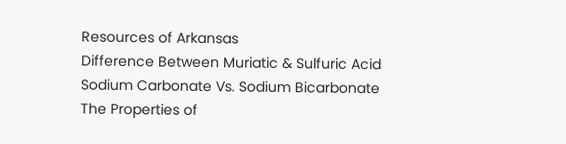Resources of Arkansas
Difference Between Muriatic & Sulfuric Acid
Sodium Carbonate Vs. Sodium Bicarbonate
The Properties of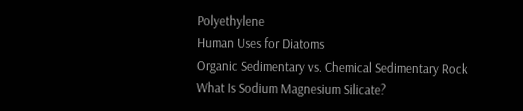Polyethylene
Human Uses for Diatoms
Organic Sedimentary vs. Chemical Sedimentary Rock
What Is Sodium Magnesium Silicate?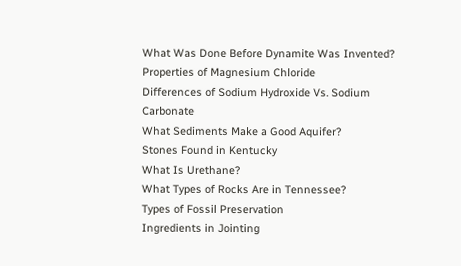What Was Done Before Dynamite Was Invented?
Properties of Magnesium Chloride
Differences of Sodium Hydroxide Vs. Sodium Carbonate
What Sediments Make a Good Aquifer?
Stones Found in Kentucky
What Is Urethane?
What Types of Rocks Are in Tennessee?
Types of Fossil Preservation
Ingredients in Jointing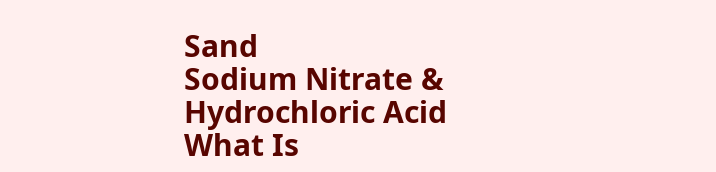Sand
Sodium Nitrate & Hydrochloric Acid
What Is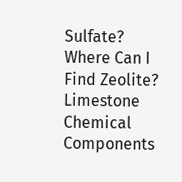Sulfate?
Where Can I Find Zeolite?
Limestone Chemical Components